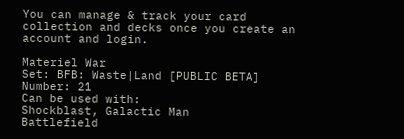You can manage & track your card collection and decks once you create an account and login.

Materiel War
Set: BFB: Waste|Land [PUBLIC BETA]
Number: 21
Can be used with:
Shockblast, Galactic Man
Battlefield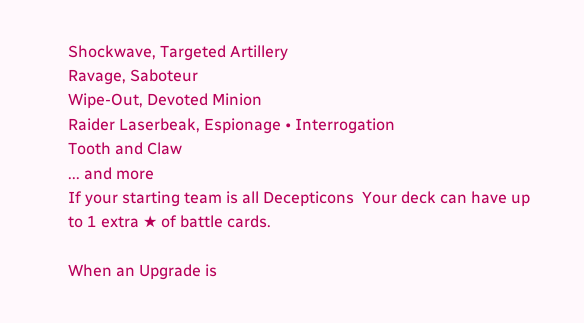Shockwave, Targeted Artillery
Ravage, Saboteur
Wipe-Out, Devoted Minion
Raider Laserbeak, Espionage • Interrogation
Tooth and Claw
... and more
If your starting team is all Decepticons  Your deck can have up to 1 extra ★ of battle cards.

When an Upgrade is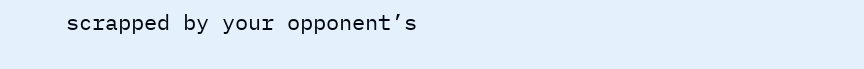scrapped by your opponent’s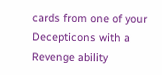cards from one of your Decepticons with a Revenge ability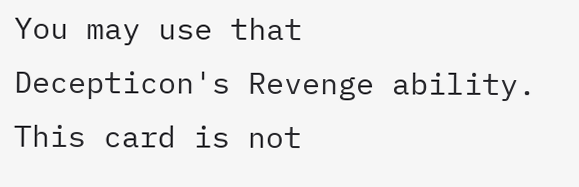You may use that
Decepticon's Revenge ability.
This card is not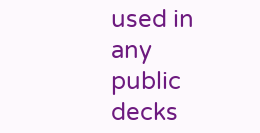used in any public decks